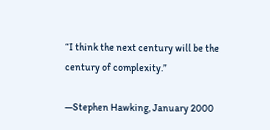“I think the next century will be the century of complexity.”

—Stephen Hawking, January 2000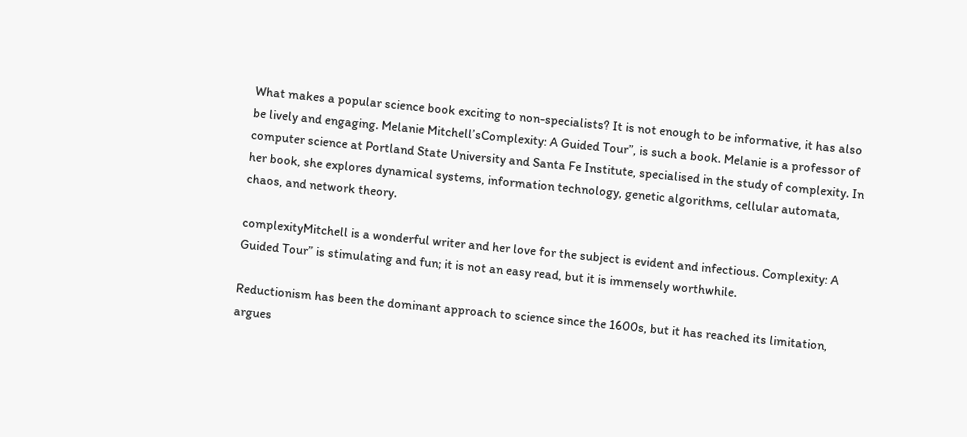What makes a popular science book exciting to non-specialists? It is not enough to be informative, it has also be lively and engaging. Melanie Mitchell’sComplexity: A Guided Tour”, is such a book. Melanie is a professor of computer science at Portland State University and Santa Fe Institute, specialised in the study of complexity. In her book, she explores dynamical systems, information technology, genetic algorithms, cellular automata, chaos, and network theory.

complexityMitchell is a wonderful writer and her love for the subject is evident and infectious. Complexity: A Guided Tour” is stimulating and fun; it is not an easy read, but it is immensely worthwhile.

Reductionism has been the dominant approach to science since the 1600s, but it has reached its limitation, argues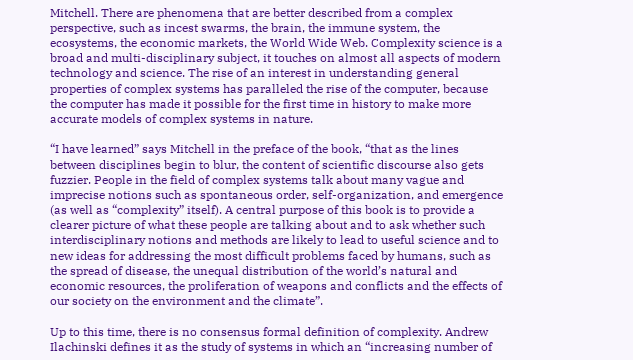Mitchell. There are phenomena that are better described from a complex perspective, such as incest swarms, the brain, the immune system, the ecosystems, the economic markets, the World Wide Web. Complexity science is a broad and multi-disciplinary subject, it touches on almost all aspects of modern technology and science. The rise of an interest in understanding general properties of complex systems has paralleled the rise of the computer, because the computer has made it possible for the first time in history to make more accurate models of complex systems in nature.

“I have learned” says Mitchell in the preface of the book, “that as the lines between disciplines begin to blur, the content of scientific discourse also gets fuzzier. People in the field of complex systems talk about many vague and imprecise notions such as spontaneous order, self-organization, and emergence (as well as “complexity” itself). A central purpose of this book is to provide a clearer picture of what these people are talking about and to ask whether such interdisciplinary notions and methods are likely to lead to useful science and to new ideas for addressing the most difficult problems faced by humans, such as the spread of disease, the unequal distribution of the world’s natural and economic resources, the proliferation of weapons and conflicts and the effects of our society on the environment and the climate”.

Up to this time, there is no consensus formal definition of complexity. Andrew Ilachinski defines it as the study of systems in which an “increasing number of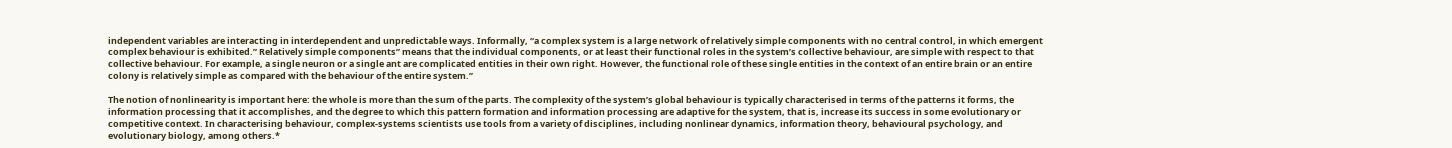independent variables are interacting in interdependent and unpredictable ways. Informally, “a complex system is a large network of relatively simple components with no central control, in which emergent complex behaviour is exhibited.” Relatively simple components” means that the individual components, or at least their functional roles in the system’s collective behaviour, are simple with respect to that collective behaviour. For example, a single neuron or a single ant are complicated entities in their own right. However, the functional role of these single entities in the context of an entire brain or an entire colony is relatively simple as compared with the behaviour of the entire system.”

The notion of nonlinearity is important here: the whole is more than the sum of the parts. The complexity of the system’s global behaviour is typically characterised in terms of the patterns it forms, the information processing that it accomplishes, and the degree to which this pattern formation and information processing are adaptive for the system, that is, increase its success in some evolutionary or competitive context. In characterising behaviour, complex-systems scientists use tools from a variety of disciplines, including nonlinear dynamics, information theory, behavioural psychology, and evolutionary biology, among others.*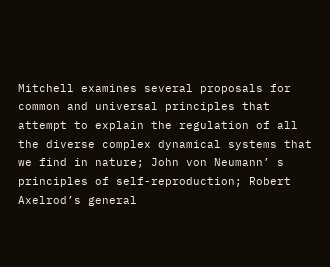Mitchell examines several proposals for common and universal principles that attempt to explain the regulation of all the diverse complex dynamical systems that we find in nature; John von Neumann’ s principles of self-reproduction; Robert Axelrod’s general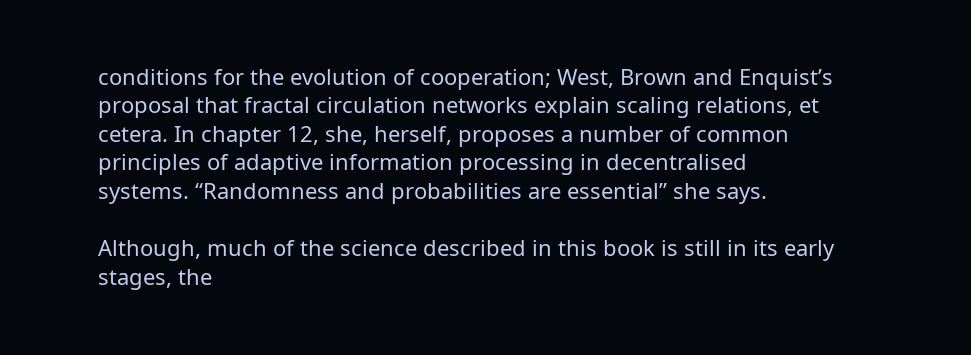conditions for the evolution of cooperation; West, Brown and Enquist’s proposal that fractal circulation networks explain scaling relations, et cetera. In chapter 12, she, herself, proposes a number of common principles of adaptive information processing in decentralised systems. “Randomness and probabilities are essential” she says.

Although, much of the science described in this book is still in its early stages, the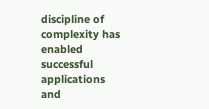discipline of complexity has enabled successful applications and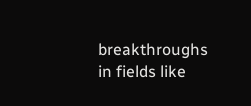breakthroughs in fields like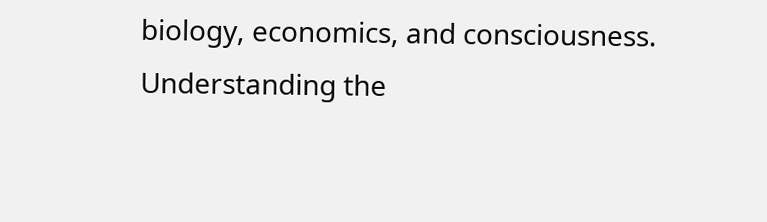biology, economics, and consciousness. Understanding the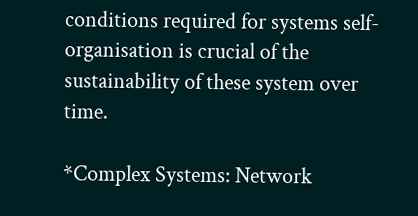conditions required for systems self-organisation is crucial of the sustainability of these system over time.

*Complex Systems: Network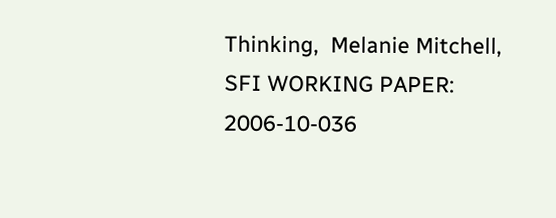Thinking,  Melanie Mitchell, SFI WORKING PAPER: 2006-10-036